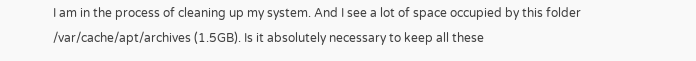I am in the process of cleaning up my system. And I see a lot of space occupied by this folder /var/cache/apt/archives (1.5GB). Is it absolutely necessary to keep all these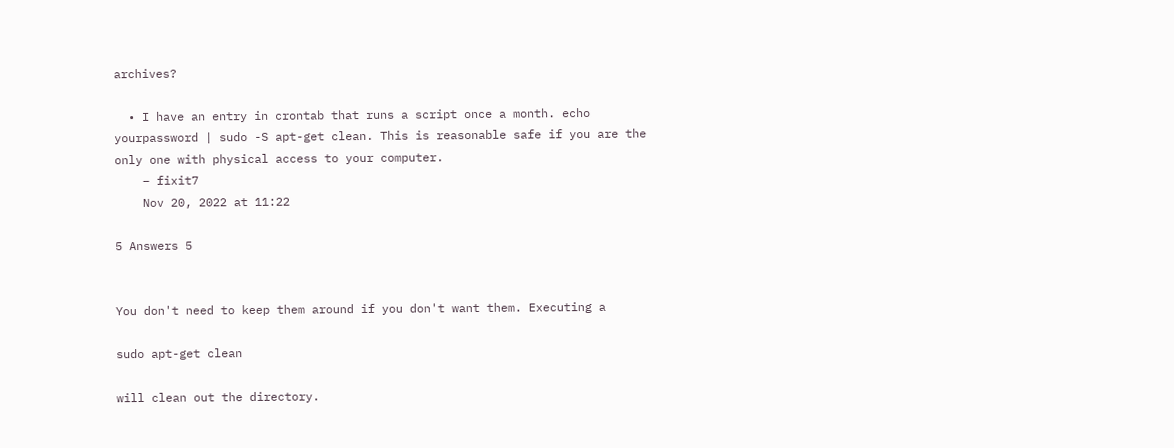archives?

  • I have an entry in crontab that runs a script once a month. echo yourpassword | sudo -S apt-get clean. This is reasonable safe if you are the only one with physical access to your computer.
    – fixit7
    Nov 20, 2022 at 11:22

5 Answers 5


You don't need to keep them around if you don't want them. Executing a

sudo apt-get clean

will clean out the directory.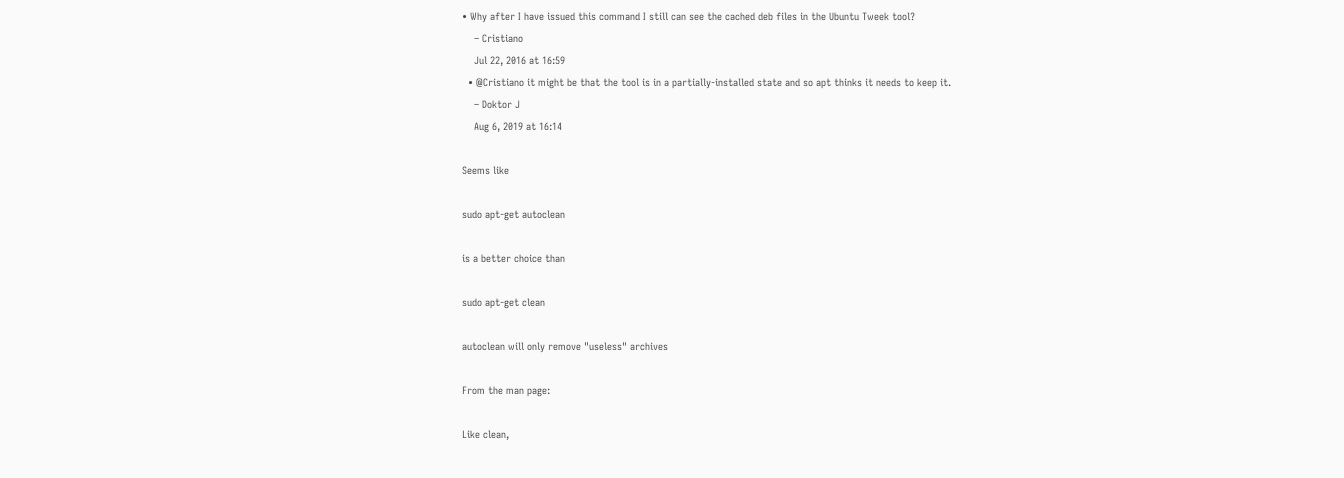• Why after I have issued this command I still can see the cached deb files in the Ubuntu Tweek tool?
    – Cristiano
    Jul 22, 2016 at 16:59
  • @Cristiano it might be that the tool is in a partially-installed state and so apt thinks it needs to keep it.
    – Doktor J
    Aug 6, 2019 at 16:14

Seems like

sudo apt-get autoclean

is a better choice than

sudo apt-get clean

autoclean will only remove "useless" archives

From the man page:

Like clean,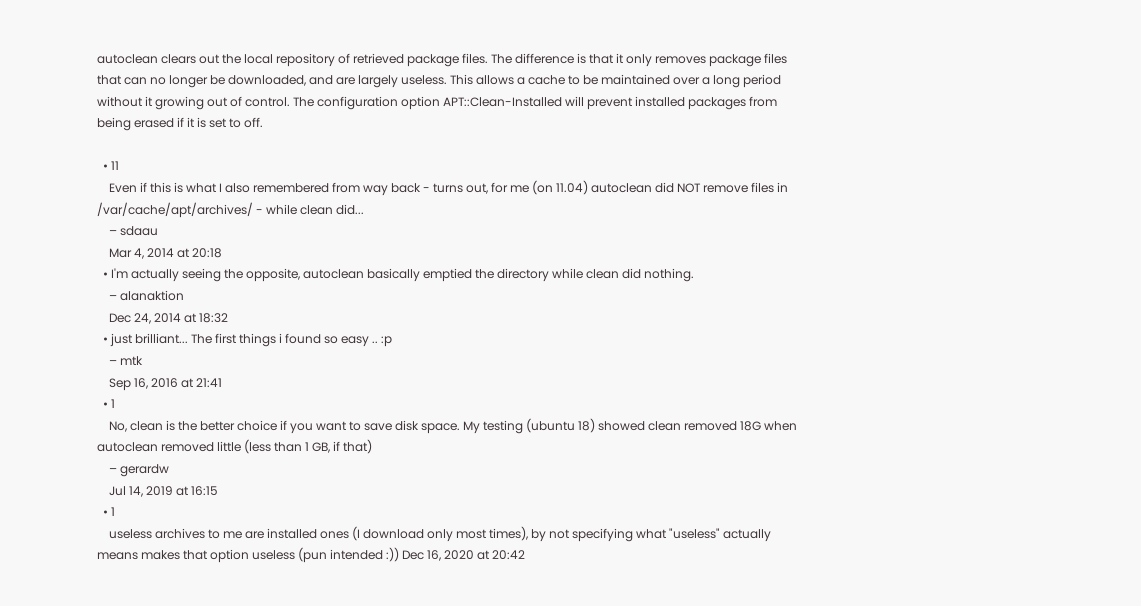autoclean clears out the local repository of retrieved package files. The difference is that it only removes package files that can no longer be downloaded, and are largely useless. This allows a cache to be maintained over a long period without it growing out of control. The configuration option APT::Clean-Installed will prevent installed packages from being erased if it is set to off.

  • 11
    Even if this is what I also remembered from way back - turns out, for me (on 11.04) autoclean did NOT remove files in /var/cache/apt/archives/ - while clean did...
    – sdaau
    Mar 4, 2014 at 20:18
  • I'm actually seeing the opposite, autoclean basically emptied the directory while clean did nothing.
    – alanaktion
    Dec 24, 2014 at 18:32
  • just brilliant... The first things i found so easy .. :p
    – mtk
    Sep 16, 2016 at 21:41
  • 1
    No, clean is the better choice if you want to save disk space. My testing (ubuntu 18) showed clean removed 18G when autoclean removed little (less than 1 GB, if that)
    – gerardw
    Jul 14, 2019 at 16:15
  • 1
    useless archives to me are installed ones (I download only most times), by not specifying what "useless" actually means makes that option useless (pun intended :)) Dec 16, 2020 at 20:42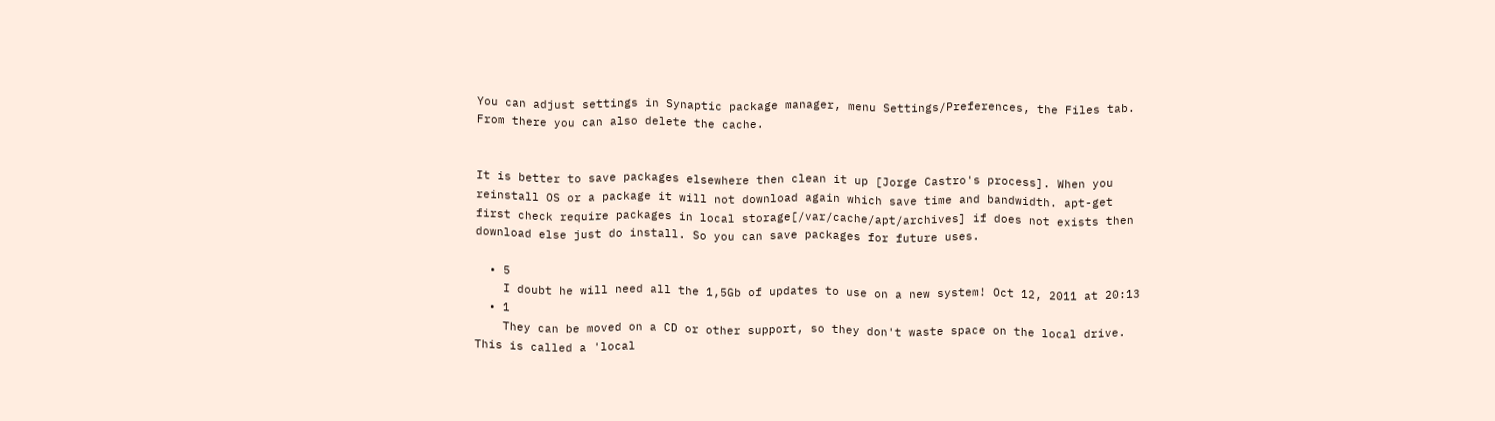You can adjust settings in Synaptic package manager, menu Settings/Preferences, the Files tab. From there you can also delete the cache.


It is better to save packages elsewhere then clean it up [Jorge Castro's process]. When you reinstall OS or a package it will not download again which save time and bandwidth. apt-get first check require packages in local storage[/var/cache/apt/archives] if does not exists then download else just do install. So you can save packages for future uses.

  • 5
    I doubt he will need all the 1,5Gb of updates to use on a new system! Oct 12, 2011 at 20:13
  • 1
    They can be moved on a CD or other support, so they don't waste space on the local drive. This is called a 'local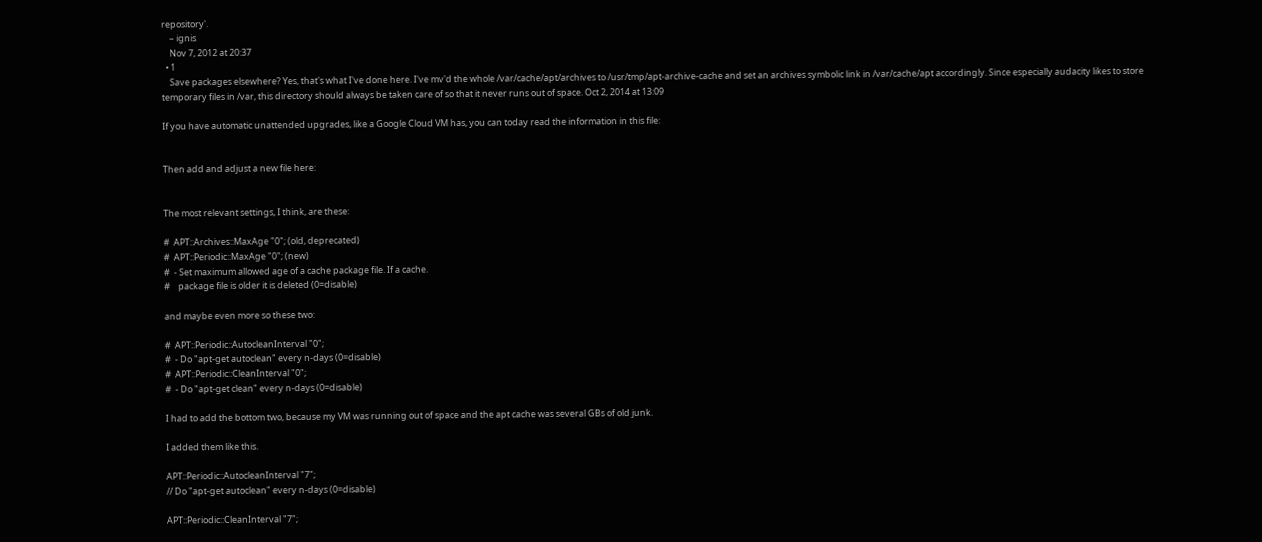repository'.
    – ignis
    Nov 7, 2012 at 20:37
  • 1
    Save packages elsewhere? Yes, that's what I've done here. I've mv'd the whole /var/cache/apt/archives to /usr/tmp/apt-archive-cache and set an archives symbolic link in /var/cache/apt accordingly. Since especially audacity likes to store temporary files in /var, this directory should always be taken care of so that it never runs out of space. Oct 2, 2014 at 13:09

If you have automatic unattended upgrades, like a Google Cloud VM has, you can today read the information in this file:


Then add and adjust a new file here:


The most relevant settings, I think, are these:

#  APT::Archives::MaxAge "0"; (old, deprecated)
#  APT::Periodic::MaxAge "0"; (new)
#  - Set maximum allowed age of a cache package file. If a cache.
#    package file is older it is deleted (0=disable)

and maybe even more so these two:

#  APT::Periodic::AutocleanInterval "0";
#  - Do "apt-get autoclean" every n-days (0=disable)
#  APT::Periodic::CleanInterval "0";
#  - Do "apt-get clean" every n-days (0=disable)

I had to add the bottom two, because my VM was running out of space and the apt cache was several GBs of old junk.

I added them like this.

APT::Periodic::AutocleanInterval "7";
// Do "apt-get autoclean" every n-days (0=disable)

APT::Periodic::CleanInterval "7";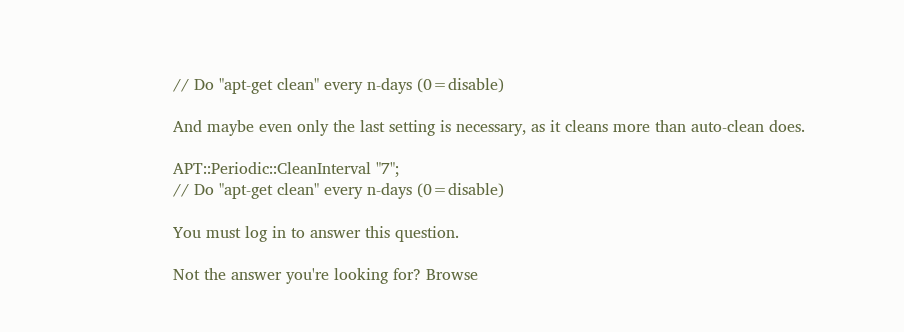// Do "apt-get clean" every n-days (0=disable)

And maybe even only the last setting is necessary, as it cleans more than auto-clean does.

APT::Periodic::CleanInterval "7";
// Do "apt-get clean" every n-days (0=disable)

You must log in to answer this question.

Not the answer you're looking for? Browse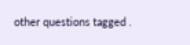other questions tagged .